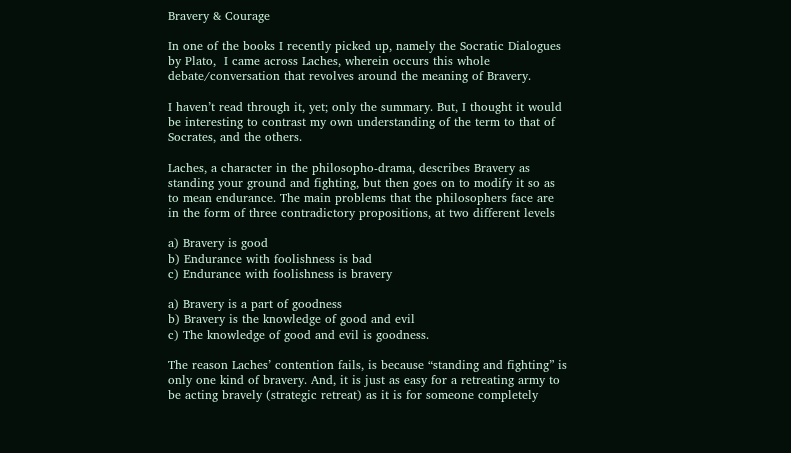Bravery & Courage

In one of the books I recently picked up, namely the Socratic Dialogues by Plato,  I came across Laches, wherein occurs this whole debate/conversation that revolves around the meaning of Bravery.

I haven’t read through it, yet; only the summary. But, I thought it would be interesting to contrast my own understanding of the term to that of Socrates, and the others.

Laches, a character in the philosopho-drama, describes Bravery as standing your ground and fighting, but then goes on to modify it so as to mean endurance. The main problems that the philosophers face are in the form of three contradictory propositions, at two different levels

a) Bravery is good
b) Endurance with foolishness is bad
c) Endurance with foolishness is bravery

a) Bravery is a part of goodness
b) Bravery is the knowledge of good and evil
c) The knowledge of good and evil is goodness.

The reason Laches’ contention fails, is because “standing and fighting” is only one kind of bravery. And, it is just as easy for a retreating army to be acting bravely (strategic retreat) as it is for someone completely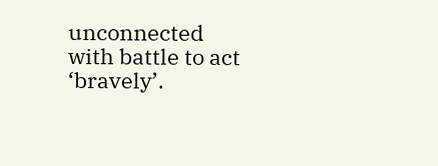unconnected with battle to act ‘bravely’.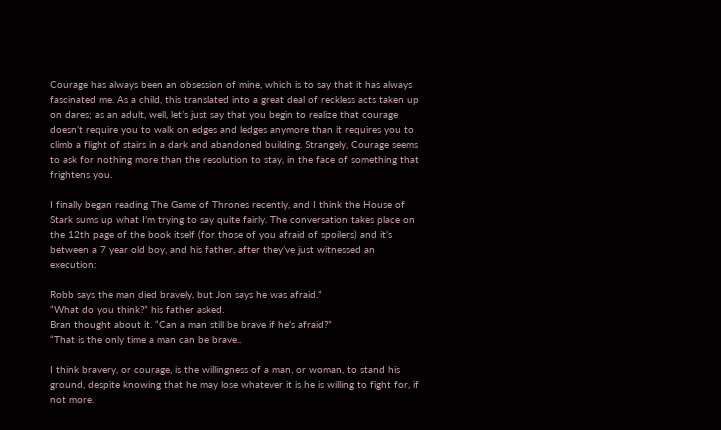Courage has always been an obsession of mine, which is to say that it has always fascinated me. As a child, this translated into a great deal of reckless acts taken up on dares; as an adult, well, let’s just say that you begin to realize that courage doesn’t require you to walk on edges and ledges anymore than it requires you to climb a flight of stairs in a dark and abandoned building. Strangely, Courage seems to ask for nothing more than the resolution to stay, in the face of something that frightens you.

I finally began reading The Game of Thrones recently, and I think the House of Stark sums up what I’m trying to say quite fairly. The conversation takes place on the 12th page of the book itself (for those of you afraid of spoilers) and it’s between a 7 year old boy, and his father, after they’ve just witnessed an execution:

Robb says the man died bravely, but Jon says he was afraid.”
“What do you think?” his father asked.
Bran thought about it. “Can a man still be brave if he’s afraid?”
“That is the only time a man can be brave..

I think bravery, or courage, is the willingness of a man, or woman, to stand his ground, despite knowing that he may lose whatever it is he is willing to fight for, if not more.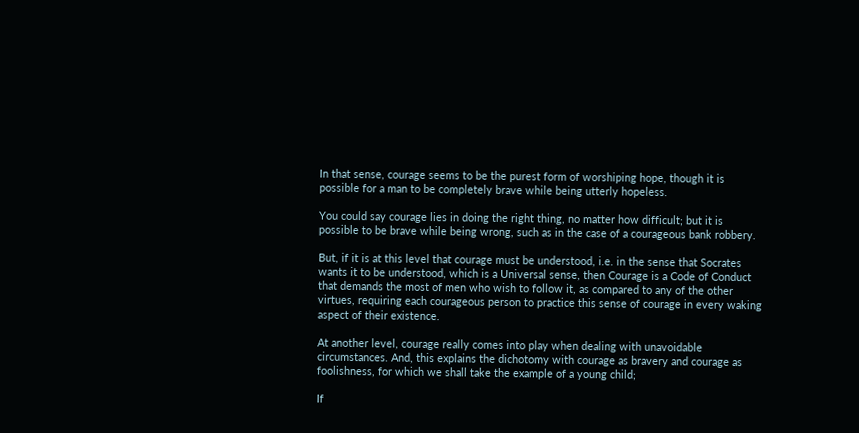In that sense, courage seems to be the purest form of worshiping hope, though it is possible for a man to be completely brave while being utterly hopeless.

You could say courage lies in doing the right thing, no matter how difficult; but it is possible to be brave while being wrong, such as in the case of a courageous bank robbery.

But, if it is at this level that courage must be understood, i.e. in the sense that Socrates wants it to be understood, which is a Universal sense, then Courage is a Code of Conduct that demands the most of men who wish to follow it, as compared to any of the other virtues, requiring each courageous person to practice this sense of courage in every waking aspect of their existence.

At another level, courage really comes into play when dealing with unavoidable circumstances. And, this explains the dichotomy with courage as bravery and courage as foolishness, for which we shall take the example of a young child;

If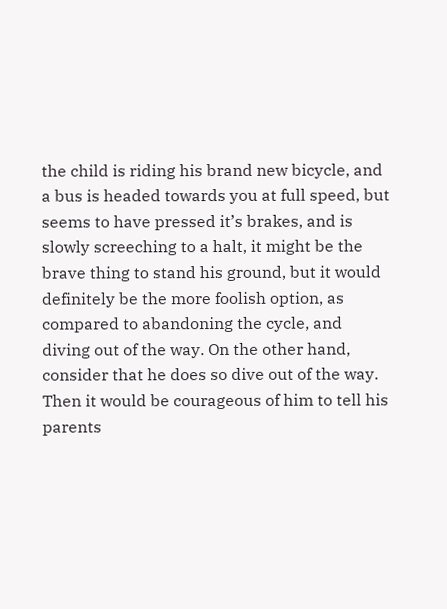the child is riding his brand new bicycle, and a bus is headed towards you at full speed, but seems to have pressed it’s brakes, and is slowly screeching to a halt, it might be the brave thing to stand his ground, but it would definitely be the more foolish option, as compared to abandoning the cycle, and diving out of the way. On the other hand, consider that he does so dive out of the way. Then it would be courageous of him to tell his parents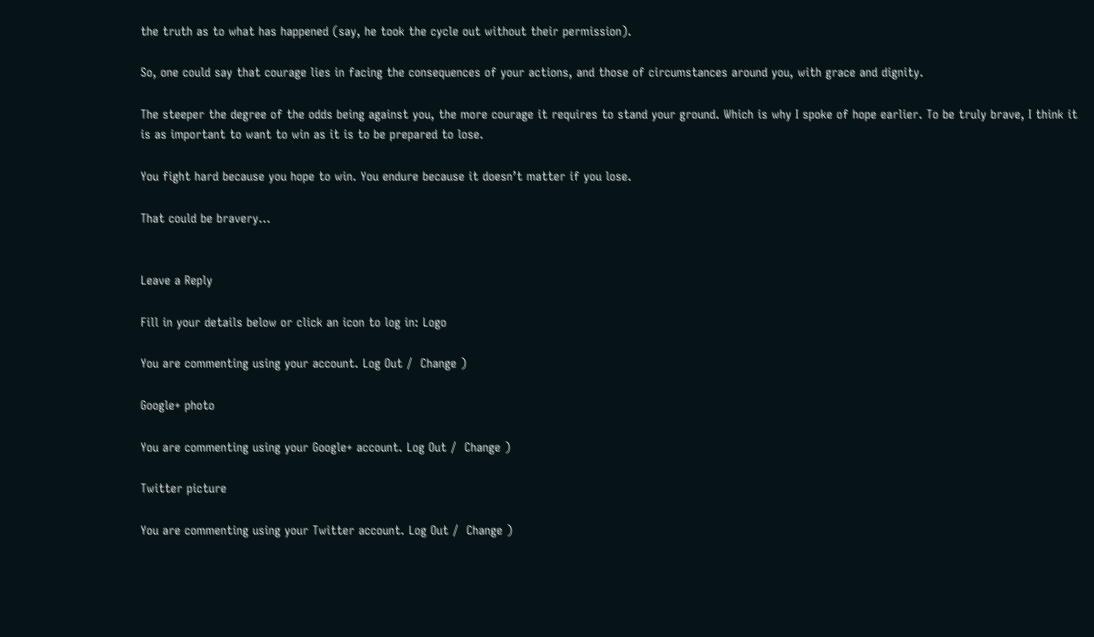the truth as to what has happened (say, he took the cycle out without their permission).

So, one could say that courage lies in facing the consequences of your actions, and those of circumstances around you, with grace and dignity.

The steeper the degree of the odds being against you, the more courage it requires to stand your ground. Which is why I spoke of hope earlier. To be truly brave, I think it is as important to want to win as it is to be prepared to lose.

You fight hard because you hope to win. You endure because it doesn’t matter if you lose.

That could be bravery…


Leave a Reply

Fill in your details below or click an icon to log in: Logo

You are commenting using your account. Log Out /  Change )

Google+ photo

You are commenting using your Google+ account. Log Out /  Change )

Twitter picture

You are commenting using your Twitter account. Log Out /  Change )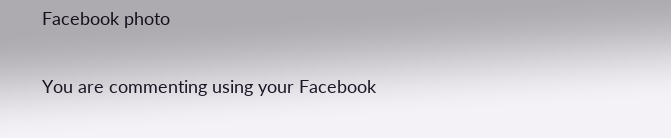Facebook photo

You are commenting using your Facebook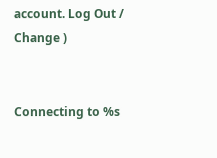account. Log Out /  Change )


Connecting to %s